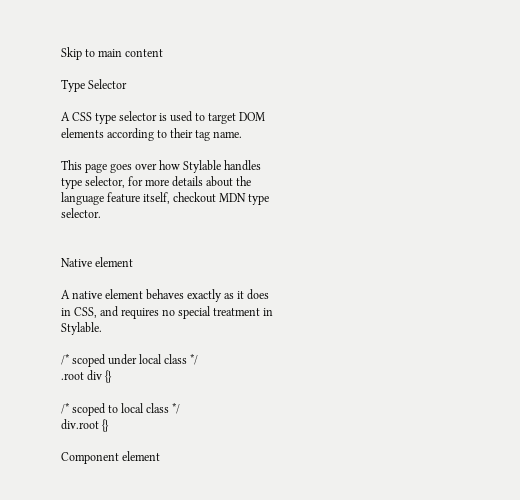Skip to main content

Type Selector

A CSS type selector is used to target DOM elements according to their tag name.

This page goes over how Stylable handles type selector, for more details about the language feature itself, checkout MDN type selector.


Native element

A native element behaves exactly as it does in CSS, and requires no special treatment in Stylable.

/* scoped under local class */
.root div {}

/* scoped to local class */
div.root {}

Component element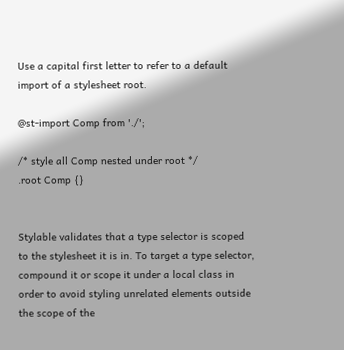Use a capital first letter to refer to a default import of a stylesheet root.

@st-import Comp from './';

/* style all Comp nested under root */
.root Comp {}


Stylable validates that a type selector is scoped to the stylesheet it is in. To target a type selector, compound it or scope it under a local class in order to avoid styling unrelated elements outside the scope of the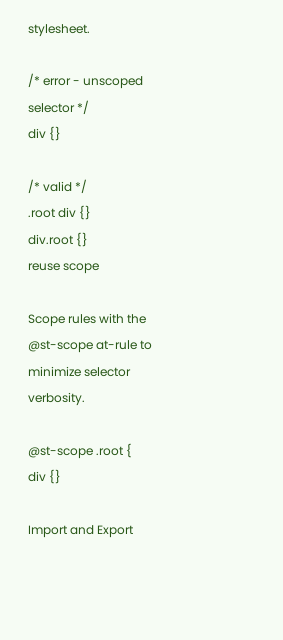stylesheet.

/* error - unscoped selector */
div {}

/* valid */
.root div {}
div.root {}
reuse scope

Scope rules with the @st-scope at-rule to minimize selector verbosity.

@st-scope .root {
div {}

Import and Export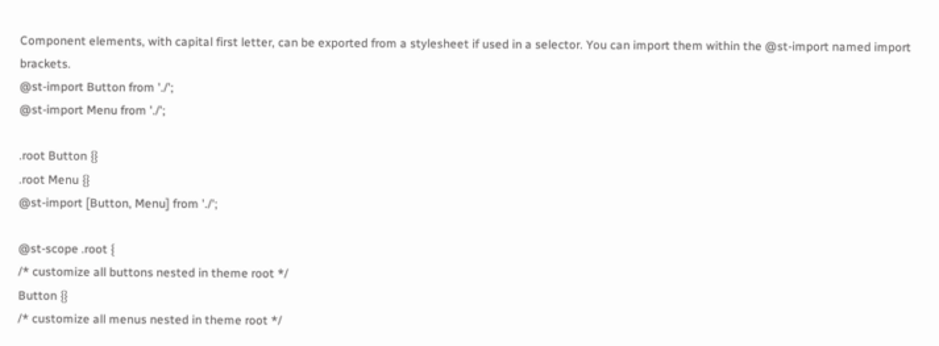Component elements, with capital first letter, can be exported from a stylesheet if used in a selector. You can import them within the @st-import named import brackets.
@st-import Button from './';
@st-import Menu from './';

.root Button {}
.root Menu {}
@st-import [Button, Menu] from './';

@st-scope .root {
/* customize all buttons nested in theme root */
Button {}
/* customize all menus nested in theme root */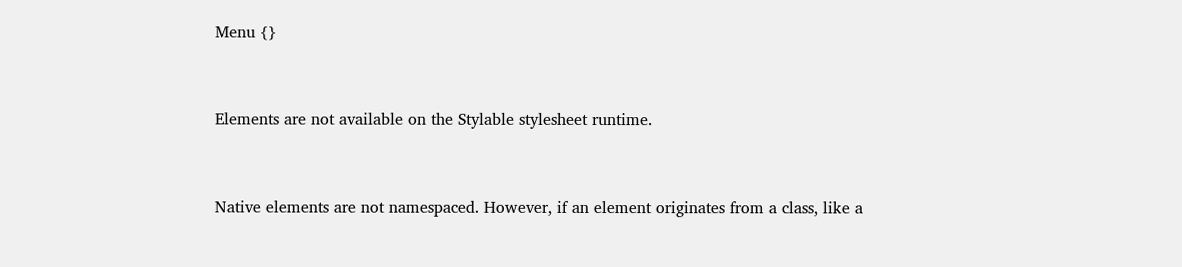Menu {}


Elements are not available on the Stylable stylesheet runtime.


Native elements are not namespaced. However, if an element originates from a class, like a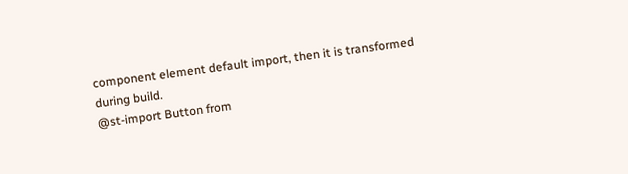component element default import, then it is transformed during build.
@st-import Button from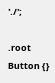'./';

.root Button {}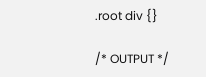.root div {}

/* OUTPUT */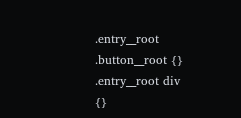.entry__root .button__root {}
.entry__root div {}